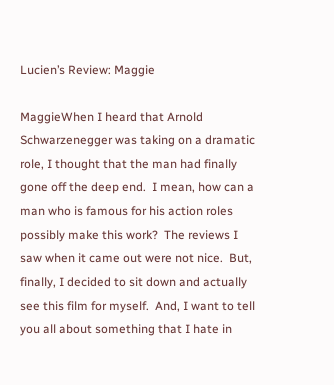Lucien’s Review: Maggie

MaggieWhen I heard that Arnold Schwarzenegger was taking on a dramatic role, I thought that the man had finally gone off the deep end.  I mean, how can a man who is famous for his action roles possibly make this work?  The reviews I saw when it came out were not nice.  But, finally, I decided to sit down and actually see this film for myself.  And, I want to tell you all about something that I hate in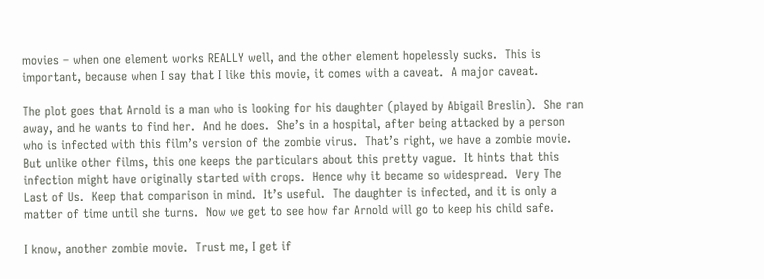movies – when one element works REALLY well, and the other element hopelessly sucks.  This is important, because when I say that I like this movie, it comes with a caveat.  A major caveat.

The plot goes that Arnold is a man who is looking for his daughter (played by Abigail Breslin).  She ran away, and he wants to find her.  And he does.  She’s in a hospital, after being attacked by a person who is infected with this film’s version of the zombie virus.  That’s right, we have a zombie movie.  But unlike other films, this one keeps the particulars about this pretty vague.  It hints that this infection might have originally started with crops.  Hence why it became so widespread.  Very The Last of Us.  Keep that comparison in mind.  It’s useful.  The daughter is infected, and it is only a matter of time until she turns.  Now we get to see how far Arnold will go to keep his child safe.

I know, another zombie movie.  Trust me, I get if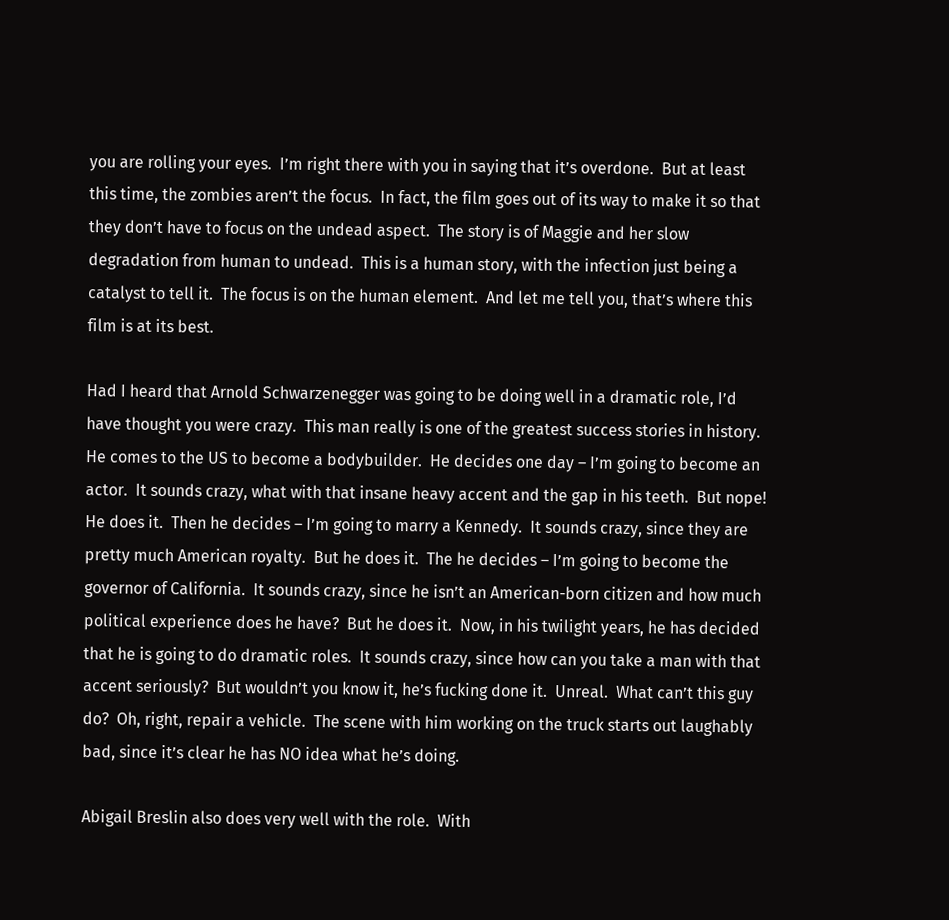you are rolling your eyes.  I’m right there with you in saying that it’s overdone.  But at least this time, the zombies aren’t the focus.  In fact, the film goes out of its way to make it so that they don’t have to focus on the undead aspect.  The story is of Maggie and her slow degradation from human to undead.  This is a human story, with the infection just being a catalyst to tell it.  The focus is on the human element.  And let me tell you, that’s where this film is at its best.

Had I heard that Arnold Schwarzenegger was going to be doing well in a dramatic role, I’d have thought you were crazy.  This man really is one of the greatest success stories in history.  He comes to the US to become a bodybuilder.  He decides one day – I’m going to become an actor.  It sounds crazy, what with that insane heavy accent and the gap in his teeth.  But nope!  He does it.  Then he decides – I’m going to marry a Kennedy.  It sounds crazy, since they are pretty much American royalty.  But he does it.  The he decides – I’m going to become the governor of California.  It sounds crazy, since he isn’t an American-born citizen and how much political experience does he have?  But he does it.  Now, in his twilight years, he has decided that he is going to do dramatic roles.  It sounds crazy, since how can you take a man with that accent seriously?  But wouldn’t you know it, he’s fucking done it.  Unreal.  What can’t this guy do?  Oh, right, repair a vehicle.  The scene with him working on the truck starts out laughably bad, since it’s clear he has NO idea what he’s doing.

Abigail Breslin also does very well with the role.  With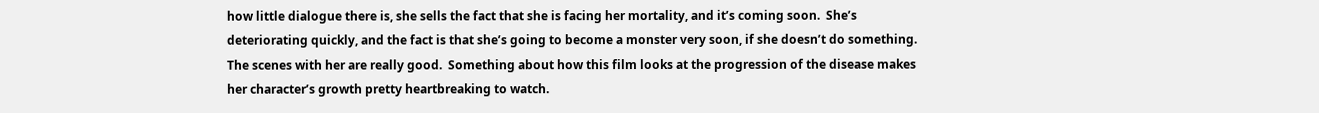how little dialogue there is, she sells the fact that she is facing her mortality, and it’s coming soon.  She’s deteriorating quickly, and the fact is that she’s going to become a monster very soon, if she doesn’t do something.  The scenes with her are really good.  Something about how this film looks at the progression of the disease makes her character’s growth pretty heartbreaking to watch.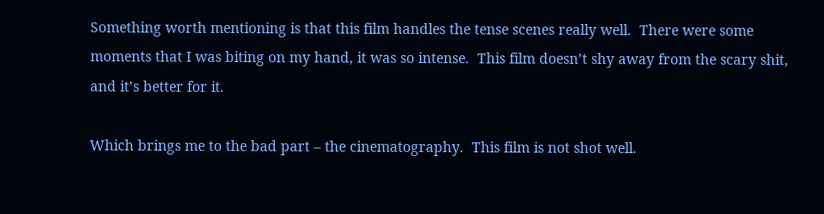Something worth mentioning is that this film handles the tense scenes really well.  There were some moments that I was biting on my hand, it was so intense.  This film doesn’t shy away from the scary shit, and it’s better for it.

Which brings me to the bad part – the cinematography.  This film is not shot well.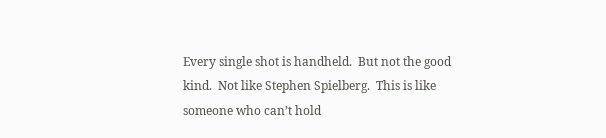Every single shot is handheld.  But not the good kind.  Not like Stephen Spielberg.  This is like someone who can’t hold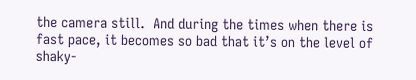the camera still.  And during the times when there is fast pace, it becomes so bad that it’s on the level of shaky-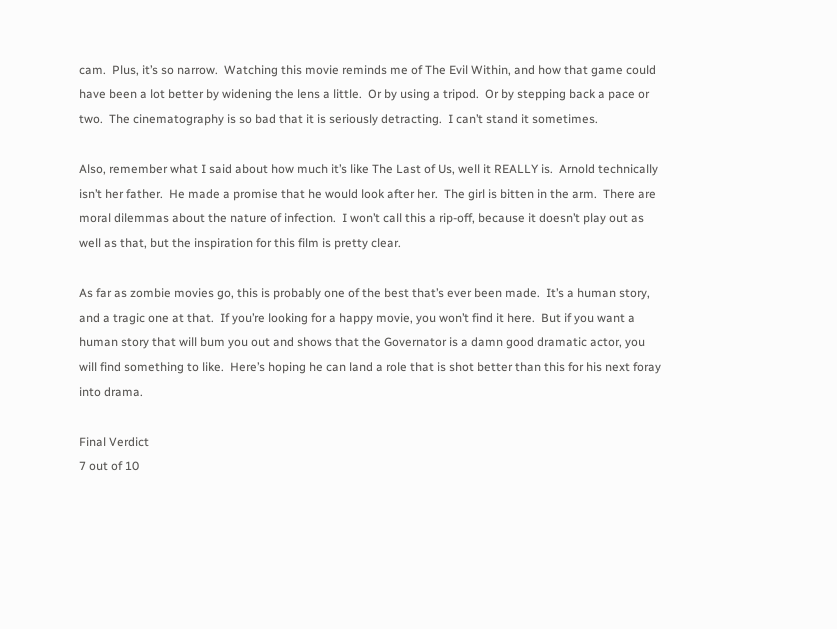cam.  Plus, it’s so narrow.  Watching this movie reminds me of The Evil Within, and how that game could have been a lot better by widening the lens a little.  Or by using a tripod.  Or by stepping back a pace or two.  The cinematography is so bad that it is seriously detracting.  I can’t stand it sometimes.

Also, remember what I said about how much it’s like The Last of Us, well it REALLY is.  Arnold technically isn’t her father.  He made a promise that he would look after her.  The girl is bitten in the arm.  There are moral dilemmas about the nature of infection.  I won’t call this a rip-off, because it doesn’t play out as well as that, but the inspiration for this film is pretty clear.

As far as zombie movies go, this is probably one of the best that’s ever been made.  It’s a human story, and a tragic one at that.  If you’re looking for a happy movie, you won’t find it here.  But if you want a human story that will bum you out and shows that the Governator is a damn good dramatic actor, you will find something to like.  Here’s hoping he can land a role that is shot better than this for his next foray into drama.

Final Verdict
7 out of 10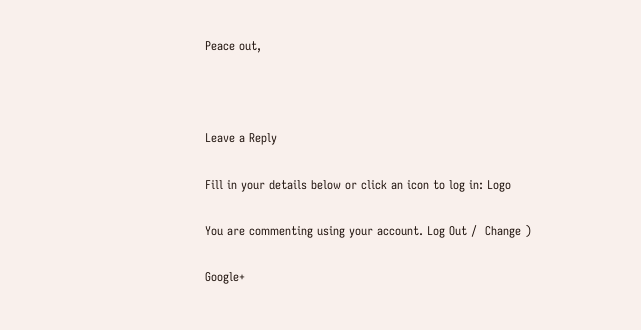Peace out,



Leave a Reply

Fill in your details below or click an icon to log in: Logo

You are commenting using your account. Log Out /  Change )

Google+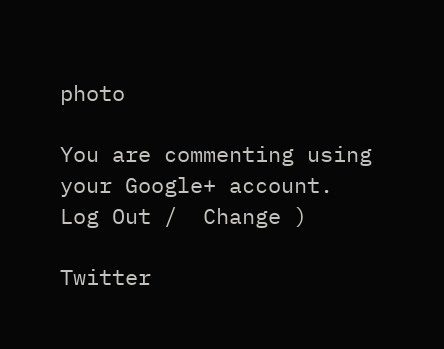photo

You are commenting using your Google+ account. Log Out /  Change )

Twitter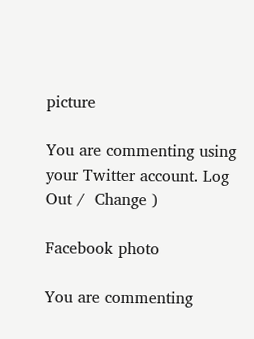picture

You are commenting using your Twitter account. Log Out /  Change )

Facebook photo

You are commenting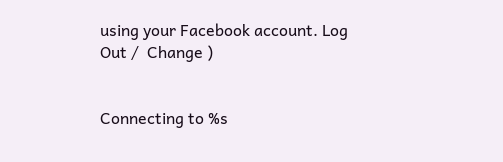using your Facebook account. Log Out /  Change )


Connecting to %s